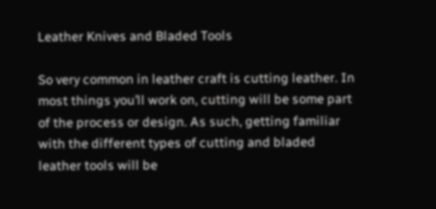Leather Knives and Bladed Tools

So very common in leather craft is cutting leather. In most things you’ll work on, cutting will be some part of the process or design. As such, getting familiar with the different types of cutting and bladed leather tools will be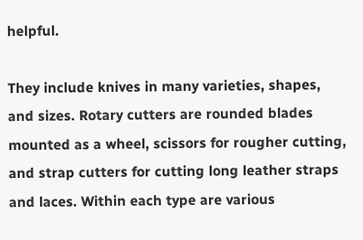helpful.

They include knives in many varieties, shapes, and sizes. Rotary cutters are rounded blades mounted as a wheel, scissors for rougher cutting, and strap cutters for cutting long leather straps and laces. Within each type are various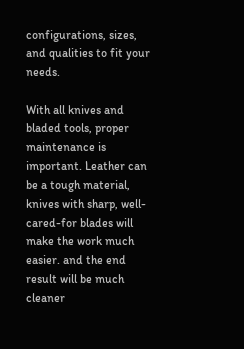configurations, sizes, and qualities to fit your needs.

With all knives and bladed tools, proper maintenance is important. Leather can be a tough material, knives with sharp, well-cared-for blades will make the work much easier. and the end result will be much cleaner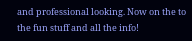and professional looking. Now on the to the fun stuff and all the info!